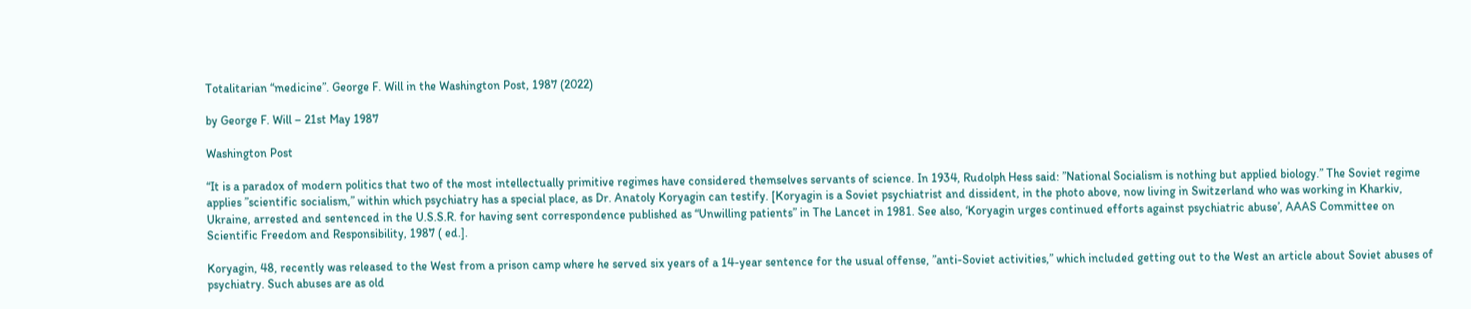Totalitarian “medicine”. George F. Will in the Washington Post, 1987 (2022)

by George F. Will – 21st May 1987

Washington Post

“It is a paradox of modern politics that two of the most intellectually primitive regimes have considered themselves servants of science. In 1934, Rudolph Hess said: ”National Socialism is nothing but applied biology.” The Soviet regime applies ”scientific socialism,” within which psychiatry has a special place, as Dr. Anatoly Koryagin can testify. [Koryagin is a Soviet psychiatrist and dissident, in the photo above, now living in Switzerland who was working in Kharkiv, Ukraine, arrested and sentenced in the U.S.S.R. for having sent correspondence published as “Unwilling patients” in The Lancet in 1981. See also, ‘Koryagin urges continued efforts against psychiatric abuse’, AAAS Committee on Scientific Freedom and Responsibility, 1987 ( ed.].

Koryagin, 48, recently was released to the West from a prison camp where he served six years of a 14-year sentence for the usual offense, ”anti-Soviet activities,” which included getting out to the West an article about Soviet abuses of psychiatry. Such abuses are as old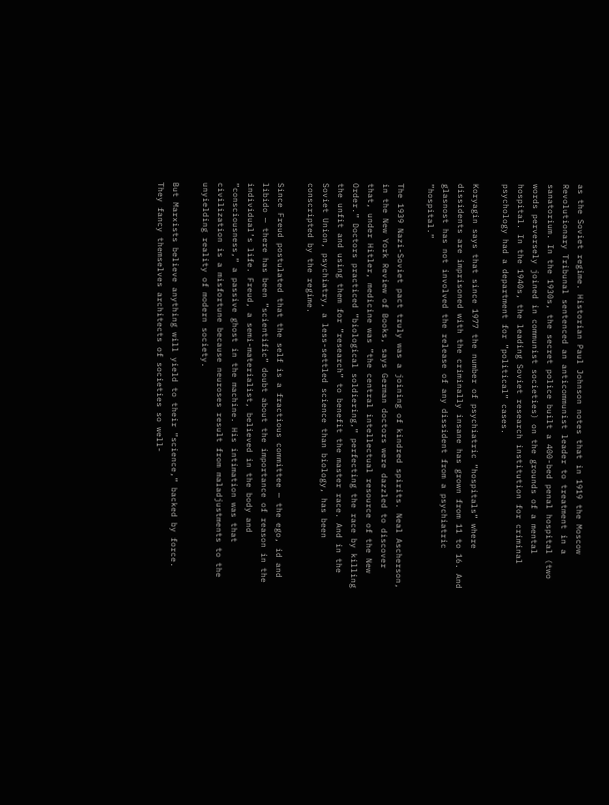as the Soviet regime. Historian Paul Johnson notes that in 1919 the Moscow Revolutionary Tribunal sentenced an anticommunist leader to treatment in a sanatorium. In the 1930s, the secret police built a 400-bed penal hospital (two words perversely joined in communist societies) on the grounds of a mental hospital. In the 1940s, the leading Soviet research institution for criminal psychology had a department for ”political” cases.

Koryagin says that since 1977 the number of psychiatric ”hospitals” where dissidents are imprisoned with the criminally insane has grown from 11 to 16. And glasnost has not involved the release of any dissident from a psychiatric ”hospital.”

The 1939 Nazi-Soviet pact truly was a joining of kindred spirits. Neal Ascherson, in the New York Review of Books, says German doctors were dazzled to discover that, under Hitler, medicine was ”the central intellectual resource of the New Order.” Doctors practiced ”biological soldiering,” perfecting the race by killing the unfit and using them for ”research” to benefit the master race. And in the Soviet Union, psychiatry, a less-settled science than biology, has been conscripted by the regime.

Since Freud postulated that the self is a fractious committee — the ego, id and libido — there has been ”scientific” doubt about the importance of reason in the individual’s life. Freud, a semi-materialist, believed in the body and ”consciousness,” a passive ghost in the machine. His intimation was that civilization is a misfortune because neuroses result from maladjustments to the unyielding reality of modern society.

But Marxists believe anything will yield to their ”science,” backed by force. They fancy themselves architects of societies so well-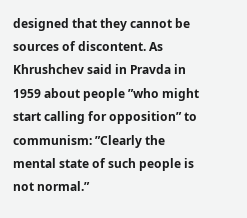designed that they cannot be sources of discontent. As Khrushchev said in Pravda in 1959 about people ”who might start calling for opposition” to communism: ”Clearly the mental state of such people is not normal.”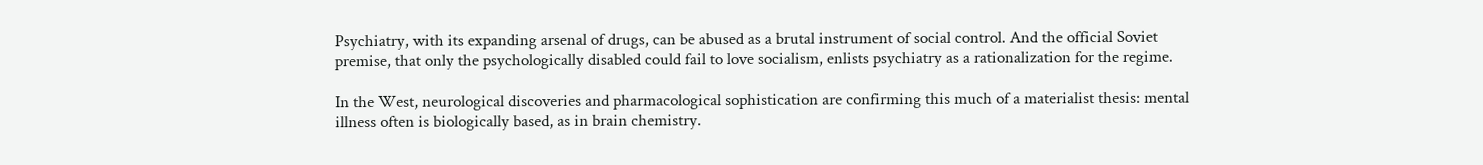Psychiatry, with its expanding arsenal of drugs, can be abused as a brutal instrument of social control. And the official Soviet premise, that only the psychologically disabled could fail to love socialism, enlists psychiatry as a rationalization for the regime.

In the West, neurological discoveries and pharmacological sophistication are confirming this much of a materialist thesis: mental illness often is biologically based, as in brain chemistry.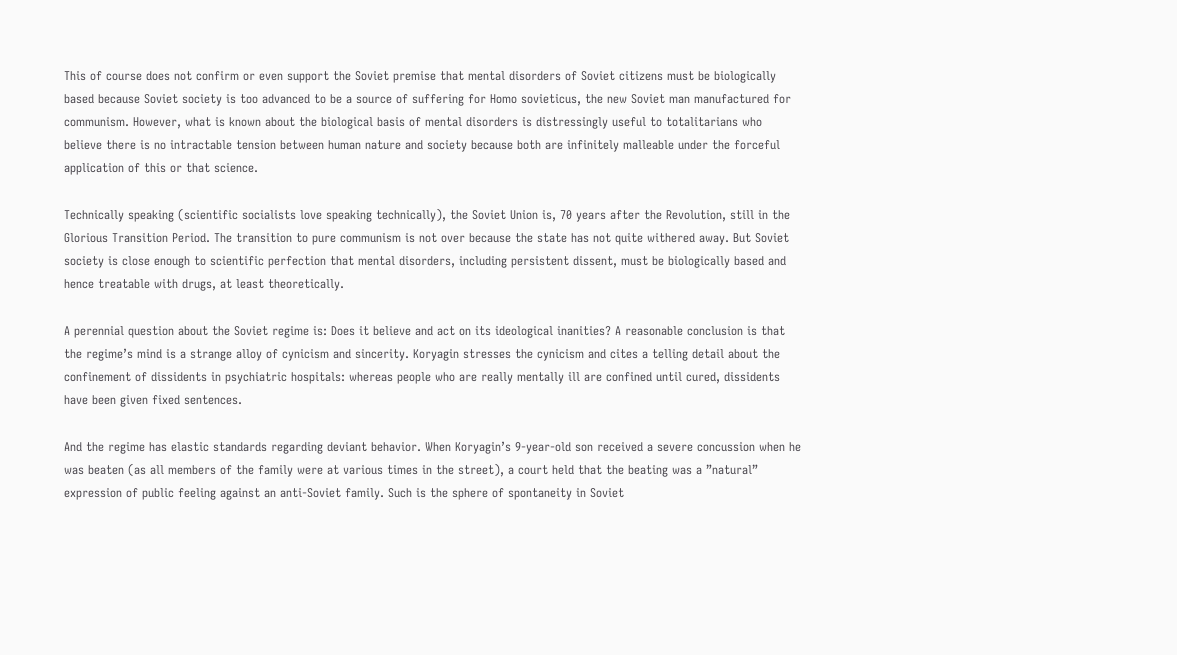This of course does not confirm or even support the Soviet premise that mental disorders of Soviet citizens must be biologically based because Soviet society is too advanced to be a source of suffering for Homo sovieticus, the new Soviet man manufactured for communism. However, what is known about the biological basis of mental disorders is distressingly useful to totalitarians who believe there is no intractable tension between human nature and society because both are infinitely malleable under the forceful application of this or that science.

Technically speaking (scientific socialists love speaking technically), the Soviet Union is, 70 years after the Revolution, still in the Glorious Transition Period. The transition to pure communism is not over because the state has not quite withered away. But Soviet society is close enough to scientific perfection that mental disorders, including persistent dissent, must be biologically based and hence treatable with drugs, at least theoretically.

A perennial question about the Soviet regime is: Does it believe and act on its ideological inanities? A reasonable conclusion is that the regime’s mind is a strange alloy of cynicism and sincerity. Koryagin stresses the cynicism and cites a telling detail about the confinement of dissidents in psychiatric hospitals: whereas people who are really mentally ill are confined until cured, dissidents have been given fixed sentences.

And the regime has elastic standards regarding deviant behavior. When Koryagin’s 9-year-old son received a severe concussion when he was beaten (as all members of the family were at various times in the street), a court held that the beating was a ”natural” expression of public feeling against an anti-Soviet family. Such is the sphere of spontaneity in Soviet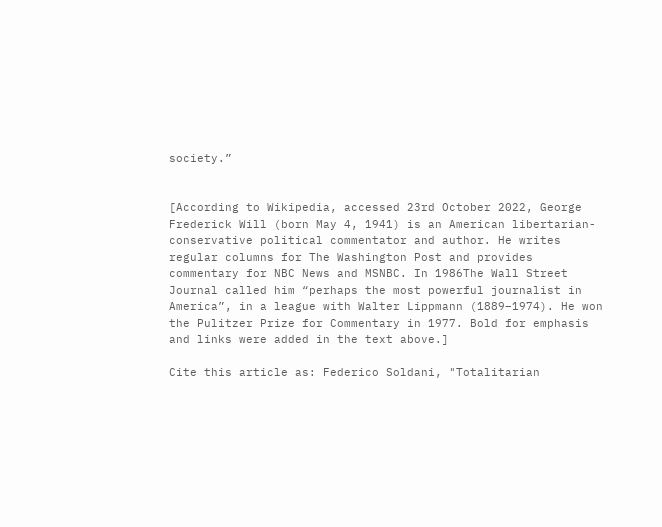society.”


[According to Wikipedia, accessed 23rd October 2022, George Frederick Will (born May 4, 1941) is an American libertarian-conservative political commentator and author. He writes regular columns for The Washington Post and provides commentary for NBC News and MSNBC. In 1986The Wall Street Journal called him “perhaps the most powerful journalist in America”, in a league with Walter Lippmann (1889–1974). He won the Pulitzer Prize for Commentary in 1977. Bold for emphasis and links were added in the text above.]

Cite this article as: Federico Soldani, "Totalitarian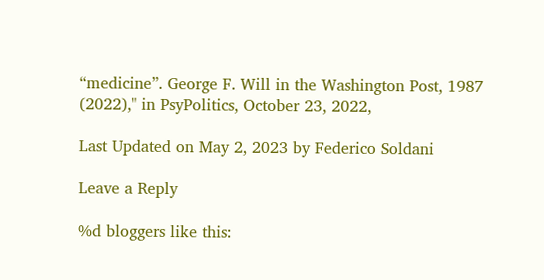“medicine”. George F. Will in the Washington Post, 1987 (2022)," in PsyPolitics, October 23, 2022,

Last Updated on May 2, 2023 by Federico Soldani

Leave a Reply

%d bloggers like this: